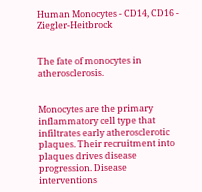Human Monocytes - CD14, CD16 - Ziegler-Heitbrock


The fate of monocytes in atherosclerosis.


Monocytes are the primary inflammatory cell type that infiltrates early atherosclerotic plaques. Their recruitment into plaques drives disease progression. Disease interventions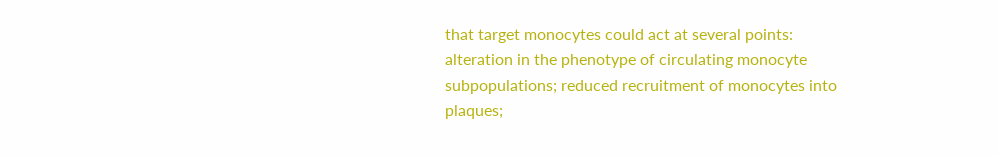that target monocytes could act at several points: alteration in the phenotype of circulating monocyte subpopulations; reduced recruitment of monocytes into plaques;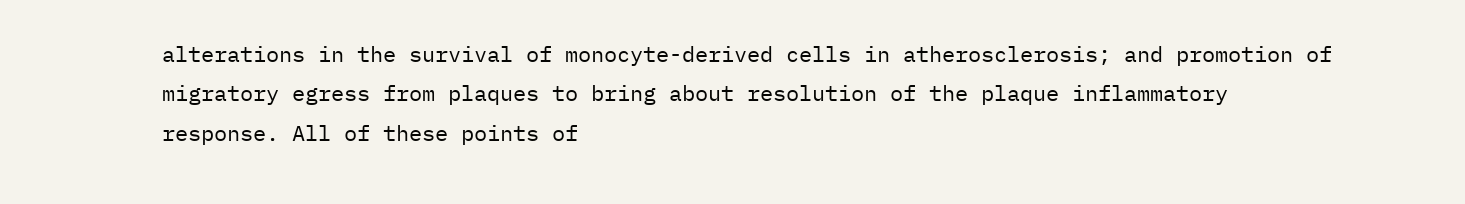alterations in the survival of monocyte-derived cells in atherosclerosis; and promotion of migratory egress from plaques to bring about resolution of the plaque inflammatory response. All of these points of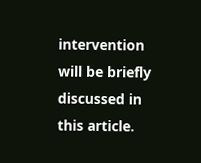intervention will be briefly discussed in this article.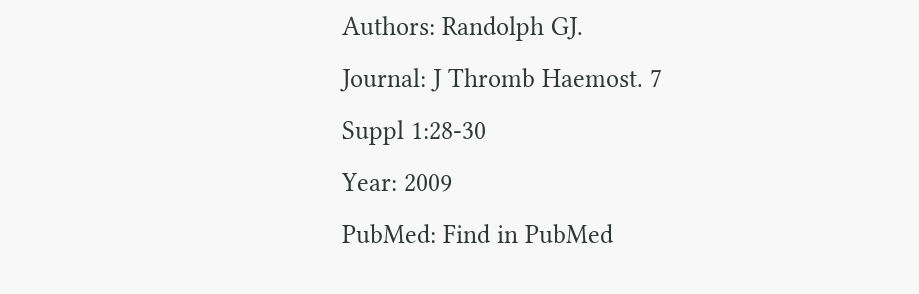Authors: Randolph GJ.
Journal: J Thromb Haemost. 7 Suppl 1:28-30
Year: 2009
PubMed: Find in PubMed